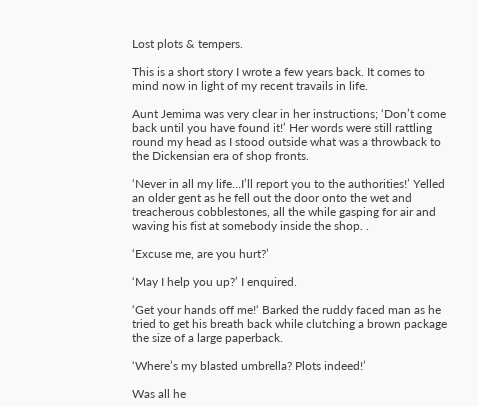Lost plots & tempers.

This is a short story I wrote a few years back. It comes to mind now in light of my recent travails in life.

Aunt Jemima was very clear in her instructions; ‘Don’t come back until you have found it!’ Her words were still rattling round my head as I stood outside what was a throwback to the Dickensian era of shop fronts.

‘Never in all my life…I’ll report you to the authorities!’ Yelled an older gent as he fell out the door onto the wet and treacherous cobblestones, all the while gasping for air and waving his fist at somebody inside the shop. .

‘Excuse me, are you hurt?’

‘May I help you up?’ I enquired.

‘Get your hands off me!‘ Barked the ruddy faced man as he tried to get his breath back while clutching a brown package the size of a large paperback.

‘Where’s my blasted umbrella? Plots indeed!’

Was all he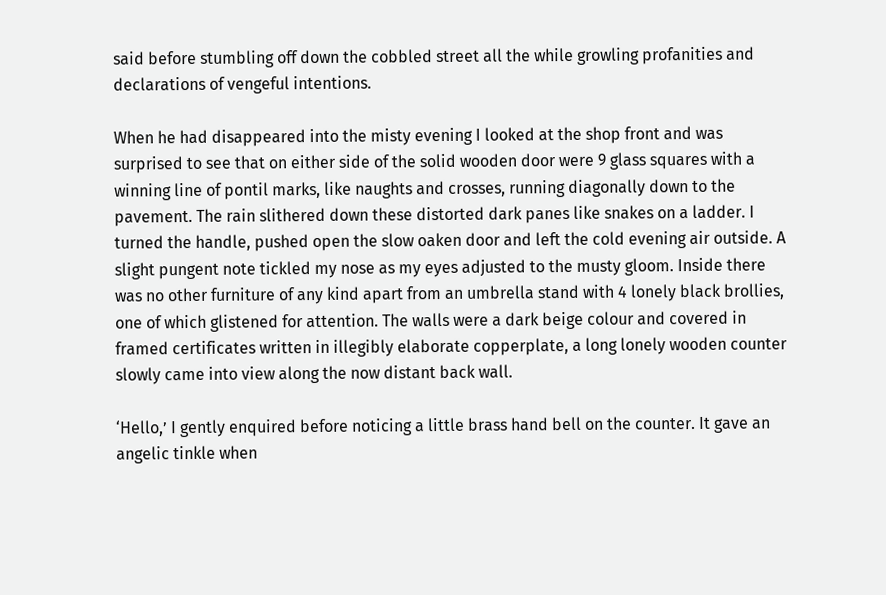said before stumbling off down the cobbled street all the while growling profanities and declarations of vengeful intentions.

When he had disappeared into the misty evening I looked at the shop front and was surprised to see that on either side of the solid wooden door were 9 glass squares with a winning line of pontil marks, like naughts and crosses, running diagonally down to the pavement. The rain slithered down these distorted dark panes like snakes on a ladder. I turned the handle, pushed open the slow oaken door and left the cold evening air outside. A slight pungent note tickled my nose as my eyes adjusted to the musty gloom. Inside there was no other furniture of any kind apart from an umbrella stand with 4 lonely black brollies, one of which glistened for attention. The walls were a dark beige colour and covered in framed certificates written in illegibly elaborate copperplate, a long lonely wooden counter slowly came into view along the now distant back wall.

‘Hello,’ I gently enquired before noticing a little brass hand bell on the counter. It gave an angelic tinkle when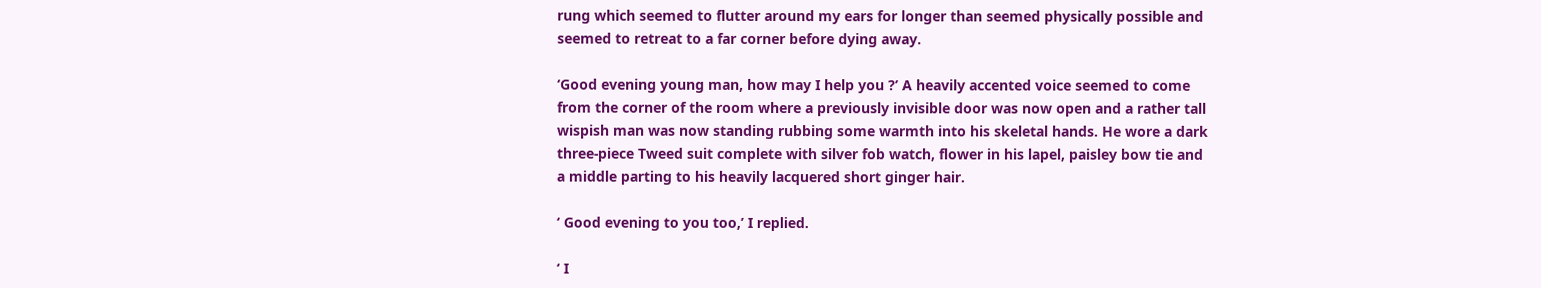rung which seemed to flutter around my ears for longer than seemed physically possible and seemed to retreat to a far corner before dying away.

‘Good evening young man, how may I help you ?’ A heavily accented voice seemed to come from the corner of the room where a previously invisible door was now open and a rather tall wispish man was now standing rubbing some warmth into his skeletal hands. He wore a dark three-piece Tweed suit complete with silver fob watch, flower in his lapel, paisley bow tie and a middle parting to his heavily lacquered short ginger hair.

‘ Good evening to you too,’ I replied.

‘ I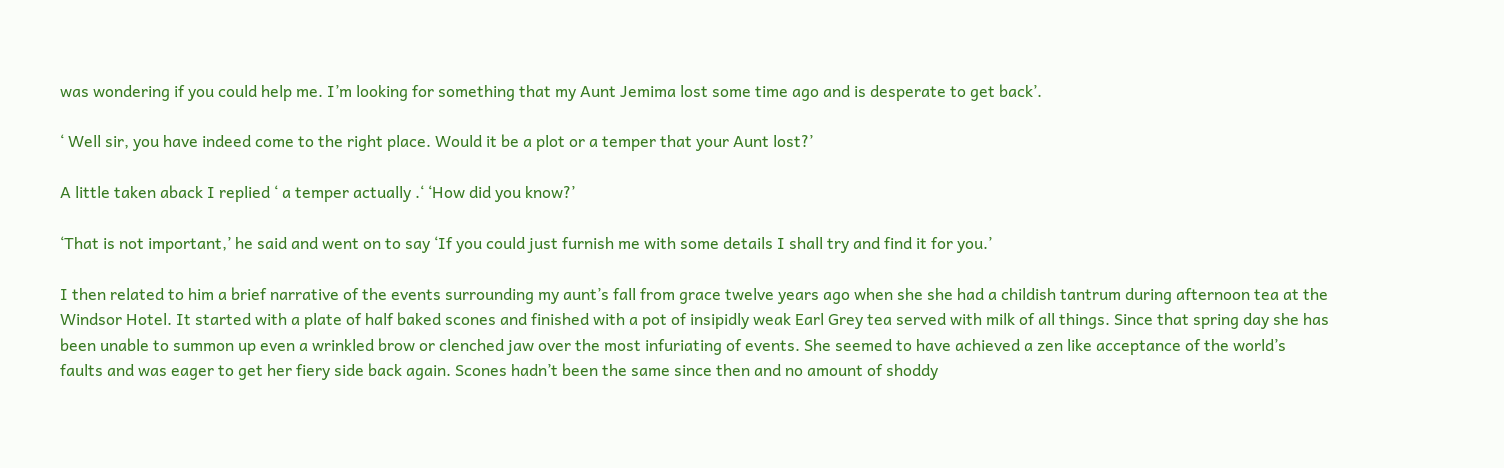was wondering if you could help me. I’m looking for something that my Aunt Jemima lost some time ago and is desperate to get back’.

‘ Well sir, you have indeed come to the right place. Would it be a plot or a temper that your Aunt lost?’

A little taken aback I replied ‘ a temper actually .‘ ‘How did you know?’

‘That is not important,’ he said and went on to say ‘If you could just furnish me with some details I shall try and find it for you.’

I then related to him a brief narrative of the events surrounding my aunt’s fall from grace twelve years ago when she she had a childish tantrum during afternoon tea at the Windsor Hotel. It started with a plate of half baked scones and finished with a pot of insipidly weak Earl Grey tea served with milk of all things. Since that spring day she has been unable to summon up even a wrinkled brow or clenched jaw over the most infuriating of events. She seemed to have achieved a zen like acceptance of the world’s faults and was eager to get her fiery side back again. Scones hadn’t been the same since then and no amount of shoddy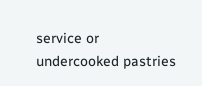service or undercooked pastries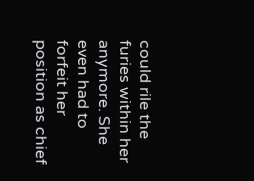could rile the furies within her anymore. She even had to forfeit her position as chief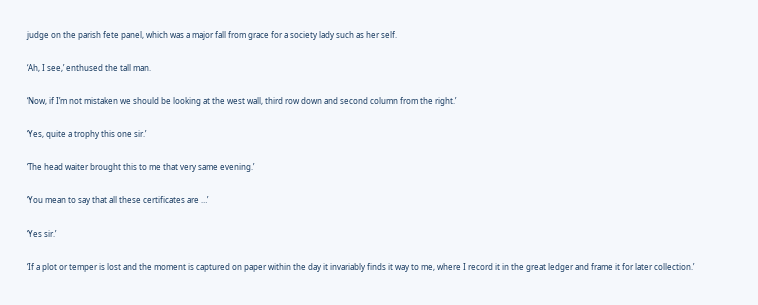judge on the parish fete panel, which was a major fall from grace for a society lady such as her self.

‘Ah, I see,’ enthused the tall man.

‘Now, if I’m not mistaken we should be looking at the west wall, third row down and second column from the right.’

‘Yes, quite a trophy this one sir.’

‘The head waiter brought this to me that very same evening.’

‘You mean to say that all these certificates are …’

‘Yes sir.’

‘If a plot or temper is lost and the moment is captured on paper within the day it invariably finds it way to me, where I record it in the great ledger and frame it for later collection.’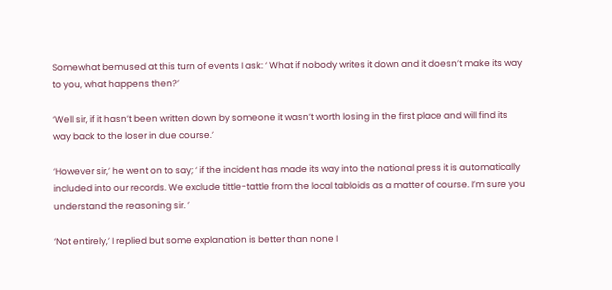Somewhat bemused at this turn of events I ask: ‘ What if nobody writes it down and it doesn’t make its way to you, what happens then?’

‘Well sir, if it hasn’t been written down by someone it wasn’t worth losing in the first place and will find its way back to the loser in due course.’

‘However sir,’ he went on to say; ‘ if the incident has made its way into the national press it is automatically included into our records. We exclude tittle-tattle from the local tabloids as a matter of course. I’m sure you understand the reasoning sir. ’

‘Not entirely,’ I replied but some explanation is better than none I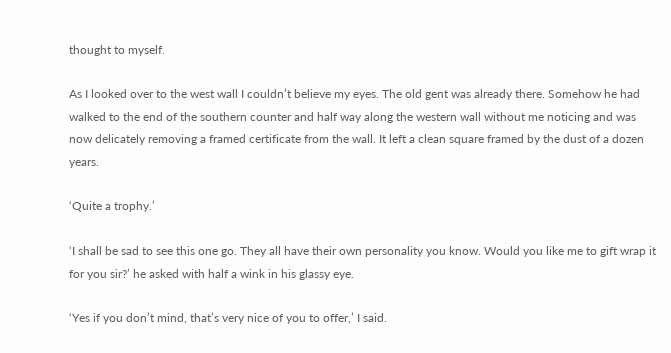thought to myself.

As I looked over to the west wall I couldn’t believe my eyes. The old gent was already there. Somehow he had walked to the end of the southern counter and half way along the western wall without me noticing and was now delicately removing a framed certificate from the wall. It left a clean square framed by the dust of a dozen years.

‘Quite a trophy.’

‘I shall be sad to see this one go. They all have their own personality you know. Would you like me to gift wrap it for you sir?’ he asked with half a wink in his glassy eye.

‘Yes if you don’t mind, that’s very nice of you to offer,’ I said.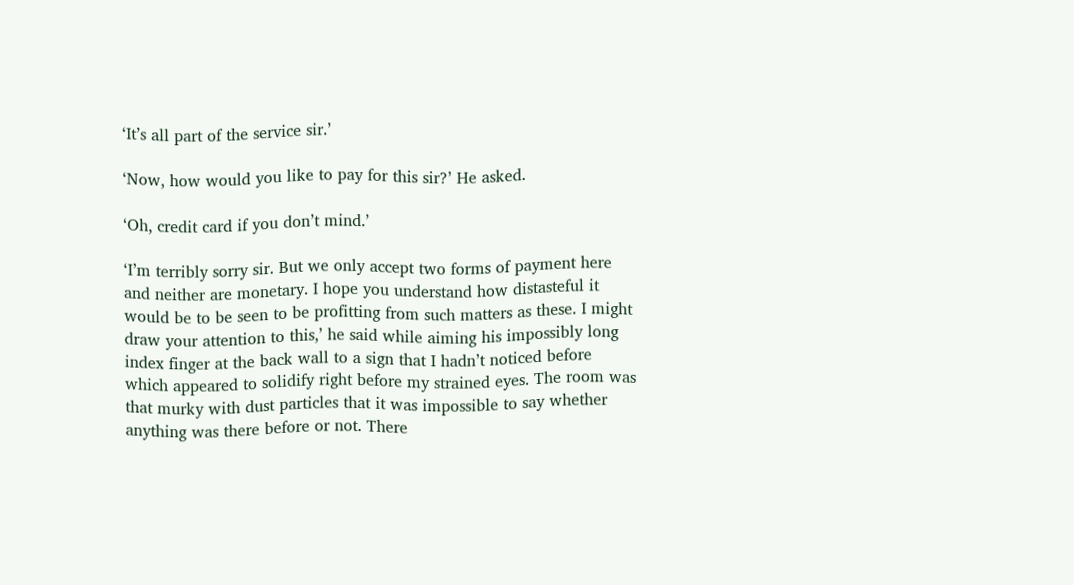‘It’s all part of the service sir.’

‘Now, how would you like to pay for this sir?’ He asked.

‘Oh, credit card if you don’t mind.’

‘I’m terribly sorry sir. But we only accept two forms of payment here and neither are monetary. I hope you understand how distasteful it would be to be seen to be profitting from such matters as these. I might draw your attention to this,’ he said while aiming his impossibly long index finger at the back wall to a sign that I hadn’t noticed before which appeared to solidify right before my strained eyes. The room was that murky with dust particles that it was impossible to say whether anything was there before or not. There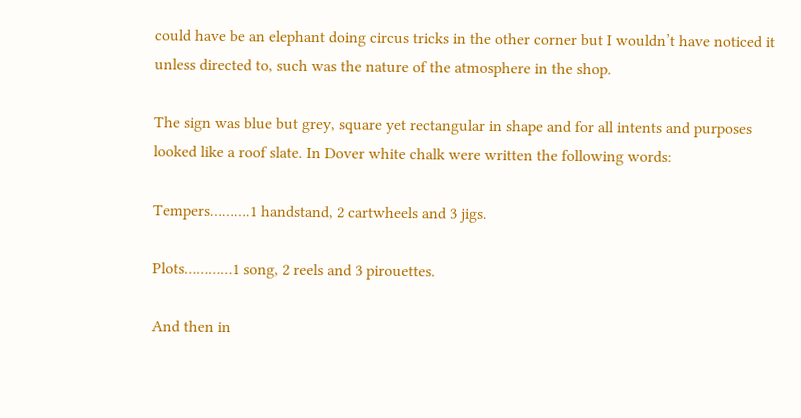could have be an elephant doing circus tricks in the other corner but I wouldn’t have noticed it unless directed to, such was the nature of the atmosphere in the shop.

The sign was blue but grey, square yet rectangular in shape and for all intents and purposes looked like a roof slate. In Dover white chalk were written the following words:

Tempers……….1 handstand, 2 cartwheels and 3 jigs.

Plots…………1 song, 2 reels and 3 pirouettes.

And then in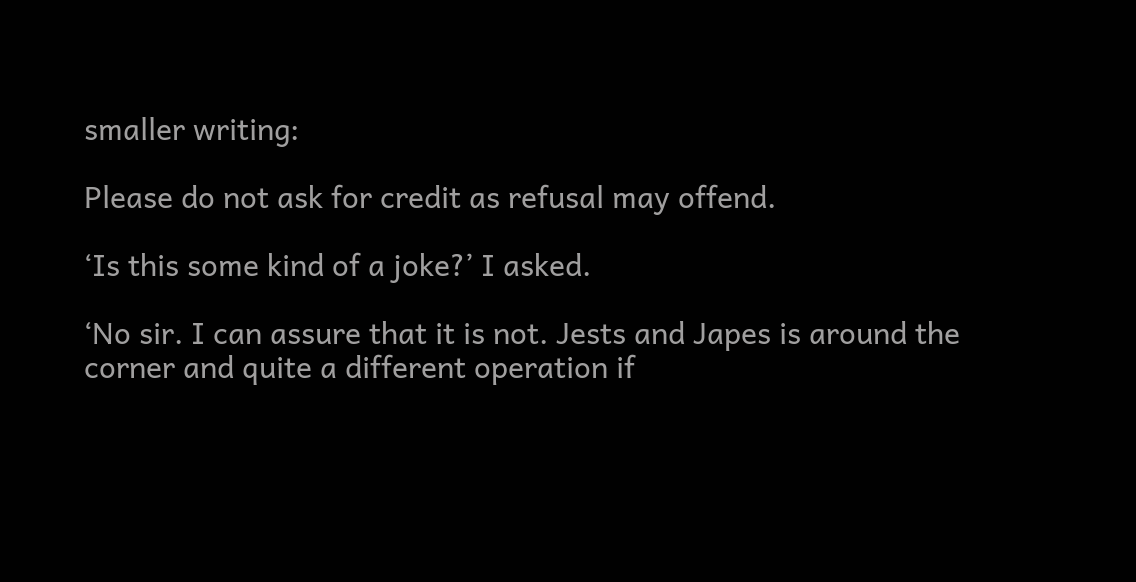smaller writing:

Please do not ask for credit as refusal may offend.

‘Is this some kind of a joke?’ I asked.

‘No sir. I can assure that it is not. Jests and Japes is around the corner and quite a different operation if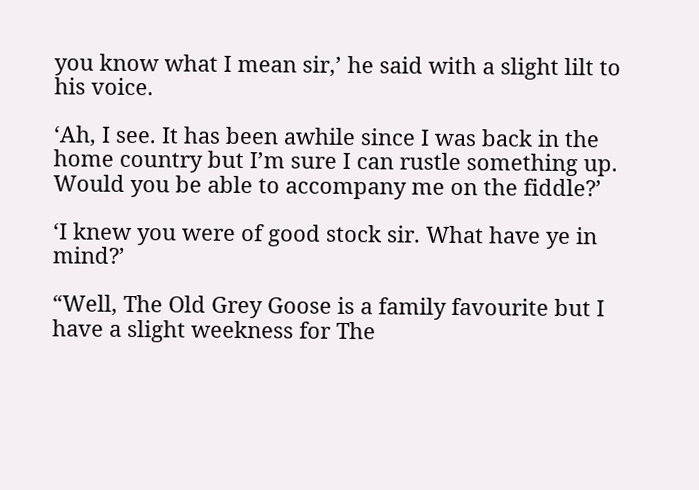you know what I mean sir,’ he said with a slight lilt to his voice.

‘Ah, I see. It has been awhile since I was back in the home country but I’m sure I can rustle something up. Would you be able to accompany me on the fiddle?’

‘I knew you were of good stock sir. What have ye in mind?’

“Well, The Old Grey Goose is a family favourite but I have a slight weekness for The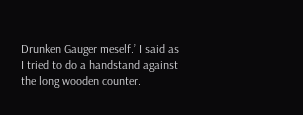Drunken Gauger meself.’ I said as I tried to do a handstand against the long wooden counter.